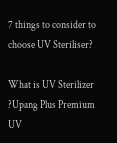7 things to consider to choose UV Steriliser?

What is UV Sterilizer ?Upang Plus Premium UV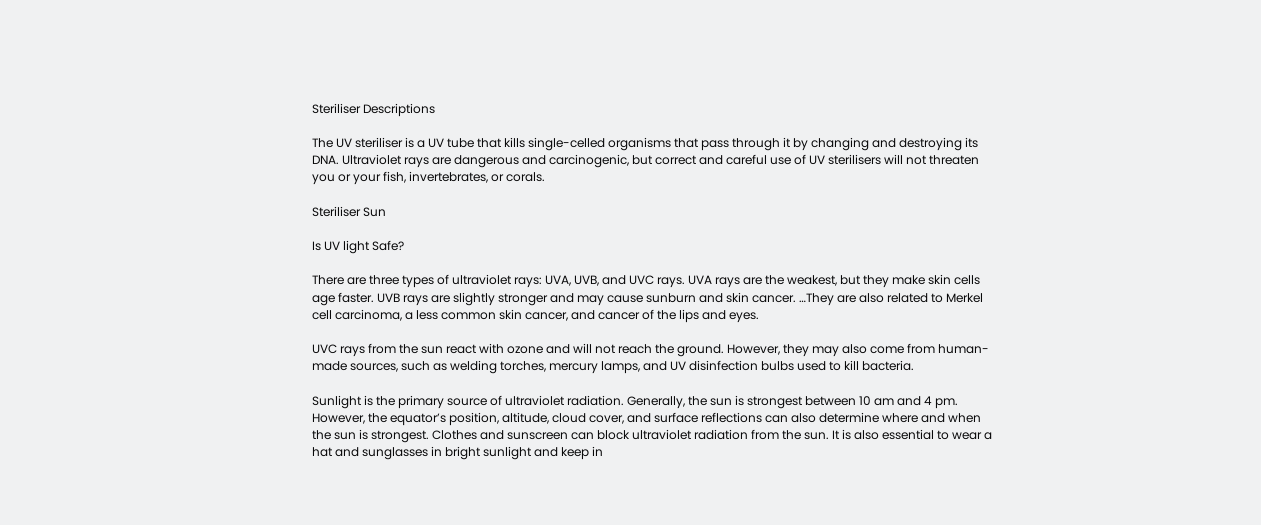Steriliser Descriptions

The UV steriliser is a UV tube that kills single-celled organisms that pass through it by changing and destroying its DNA. Ultraviolet rays are dangerous and carcinogenic, but correct and careful use of UV sterilisers will not threaten you or your fish, invertebrates, or corals.

Steriliser Sun

Is UV light Safe?

There are three types of ultraviolet rays: UVA, UVB, and UVC rays. UVA rays are the weakest, but they make skin cells age faster. UVB rays are slightly stronger and may cause sunburn and skin cancer. …They are also related to Merkel cell carcinoma, a less common skin cancer, and cancer of the lips and eyes.

UVC rays from the sun react with ozone and will not reach the ground. However, they may also come from human-made sources, such as welding torches, mercury lamps, and UV disinfection bulbs used to kill bacteria.

Sunlight is the primary source of ultraviolet radiation. Generally, the sun is strongest between 10 am and 4 pm. However, the equator’s position, altitude, cloud cover, and surface reflections can also determine where and when the sun is strongest. Clothes and sunscreen can block ultraviolet radiation from the sun. It is also essential to wear a hat and sunglasses in bright sunlight and keep in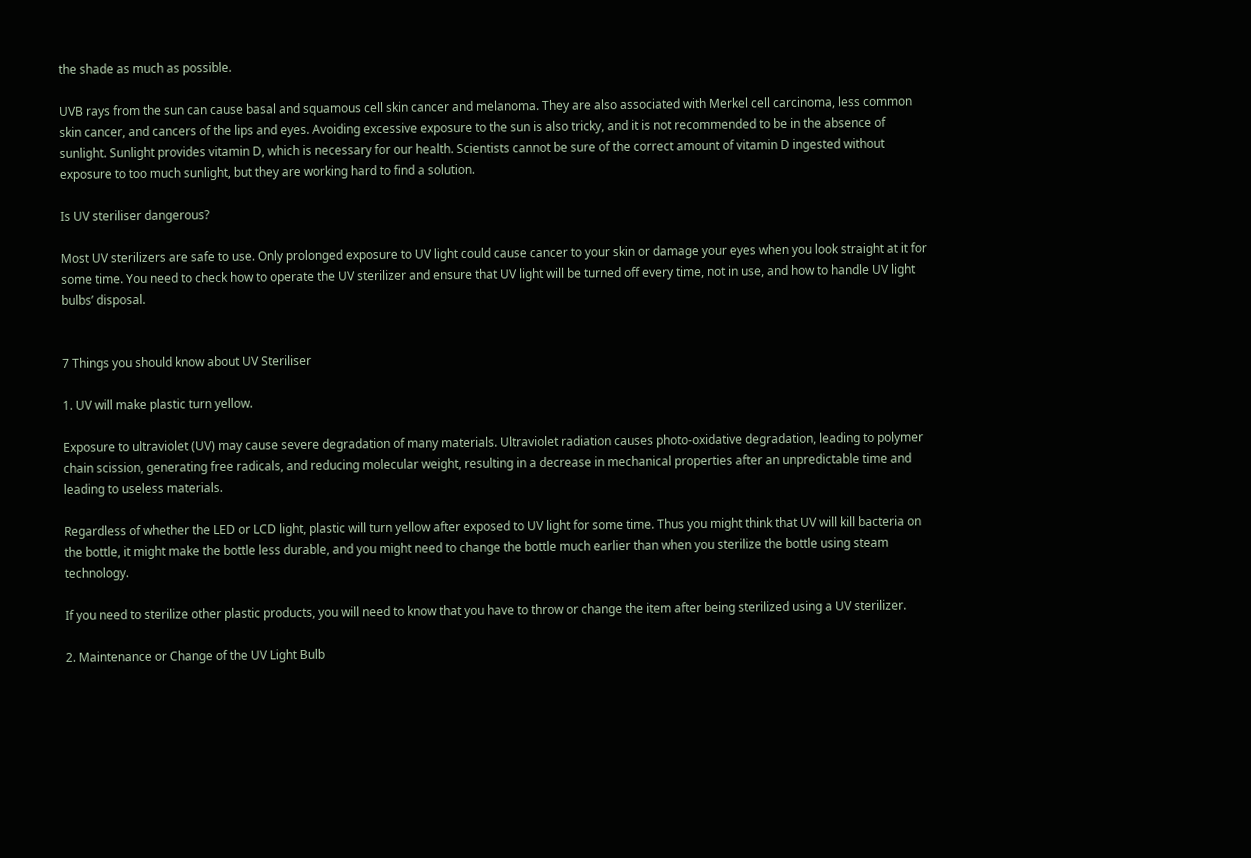the shade as much as possible.

UVB rays from the sun can cause basal and squamous cell skin cancer and melanoma. They are also associated with Merkel cell carcinoma, less common skin cancer, and cancers of the lips and eyes. Avoiding excessive exposure to the sun is also tricky, and it is not recommended to be in the absence of sunlight. Sunlight provides vitamin D, which is necessary for our health. Scientists cannot be sure of the correct amount of vitamin D ingested without exposure to too much sunlight, but they are working hard to find a solution.

Is UV steriliser dangerous?

Most UV sterilizers are safe to use. Only prolonged exposure to UV light could cause cancer to your skin or damage your eyes when you look straight at it for some time. You need to check how to operate the UV sterilizer and ensure that UV light will be turned off every time, not in use, and how to handle UV light bulbs’ disposal.


7 Things you should know about UV Steriliser

1. UV will make plastic turn yellow.

Exposure to ultraviolet (UV) may cause severe degradation of many materials. Ultraviolet radiation causes photo-oxidative degradation, leading to polymer chain scission, generating free radicals, and reducing molecular weight, resulting in a decrease in mechanical properties after an unpredictable time and leading to useless materials.

Regardless of whether the LED or LCD light, plastic will turn yellow after exposed to UV light for some time. Thus you might think that UV will kill bacteria on the bottle, it might make the bottle less durable, and you might need to change the bottle much earlier than when you sterilize the bottle using steam technology.

If you need to sterilize other plastic products, you will need to know that you have to throw or change the item after being sterilized using a UV sterilizer.

2. Maintenance or Change of the UV Light Bulb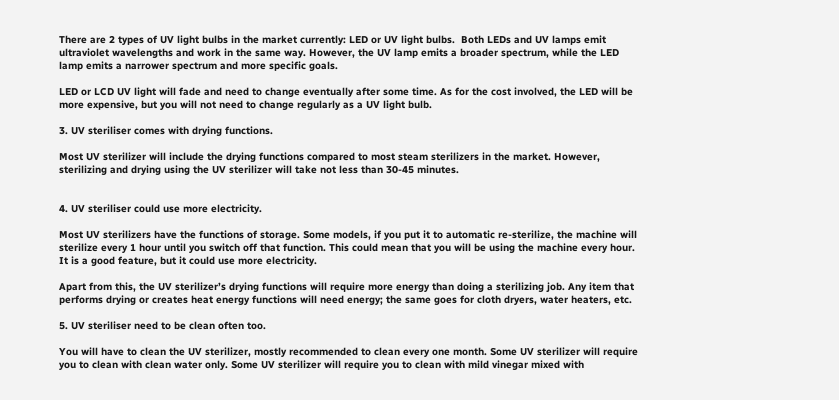There are 2 types of UV light bulbs in the market currently: LED or UV light bulbs.  Both LEDs and UV lamps emit ultraviolet wavelengths and work in the same way. However, the UV lamp emits a broader spectrum, while the LED lamp emits a narrower spectrum and more specific goals.

LED or LCD UV light will fade and need to change eventually after some time. As for the cost involved, the LED will be more expensive, but you will not need to change regularly as a UV light bulb.

3. UV steriliser comes with drying functions.

Most UV sterilizer will include the drying functions compared to most steam sterilizers in the market. However, sterilizing and drying using the UV sterilizer will take not less than 30-45 minutes.


4. UV steriliser could use more electricity.

Most UV sterilizers have the functions of storage. Some models, if you put it to automatic re-sterilize, the machine will sterilize every 1 hour until you switch off that function. This could mean that you will be using the machine every hour. It is a good feature, but it could use more electricity.

Apart from this, the UV sterilizer’s drying functions will require more energy than doing a sterilizing job. Any item that performs drying or creates heat energy functions will need energy; the same goes for cloth dryers, water heaters, etc.

5. UV steriliser need to be clean often too.

You will have to clean the UV sterilizer, mostly recommended to clean every one month. Some UV sterilizer will require you to clean with clean water only. Some UV sterilizer will require you to clean with mild vinegar mixed with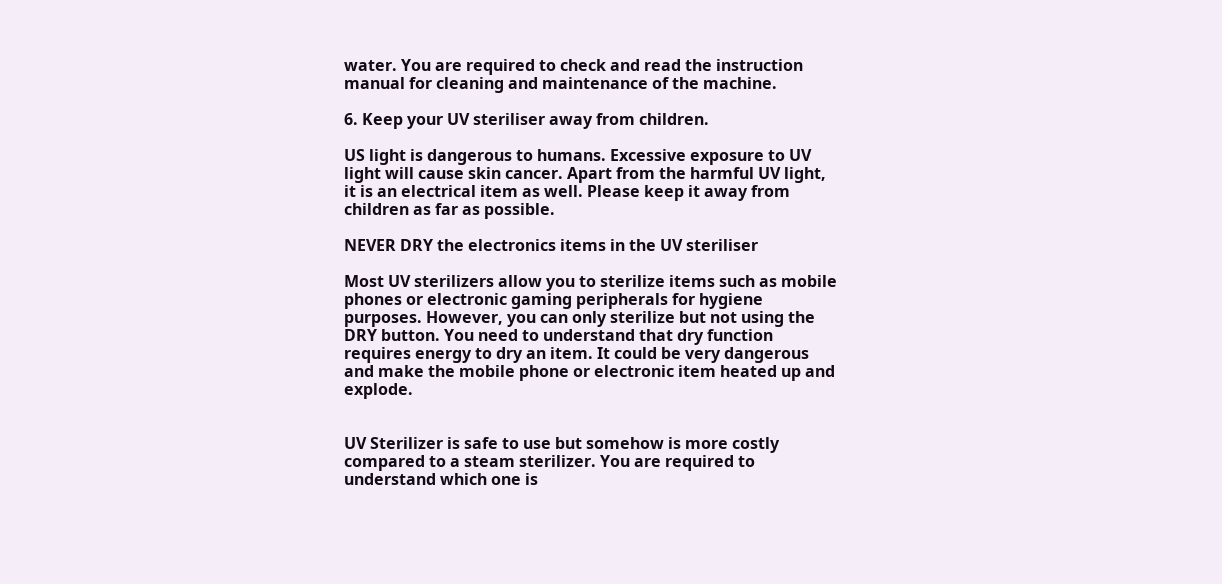water. You are required to check and read the instruction manual for cleaning and maintenance of the machine.

6. Keep your UV steriliser away from children.

US light is dangerous to humans. Excessive exposure to UV light will cause skin cancer. Apart from the harmful UV light, it is an electrical item as well. Please keep it away from children as far as possible.

NEVER DRY the electronics items in the UV steriliser

Most UV sterilizers allow you to sterilize items such as mobile phones or electronic gaming peripherals for hygiene purposes. However, you can only sterilize but not using the DRY button. You need to understand that dry function requires energy to dry an item. It could be very dangerous and make the mobile phone or electronic item heated up and explode.


UV Sterilizer is safe to use but somehow is more costly compared to a steam sterilizer. You are required to understand which one is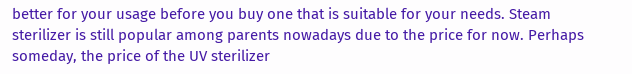better for your usage before you buy one that is suitable for your needs. Steam sterilizer is still popular among parents nowadays due to the price for now. Perhaps someday, the price of the UV sterilizer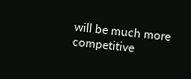will be much more competitive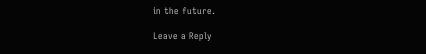in the future.

Leave a Reply